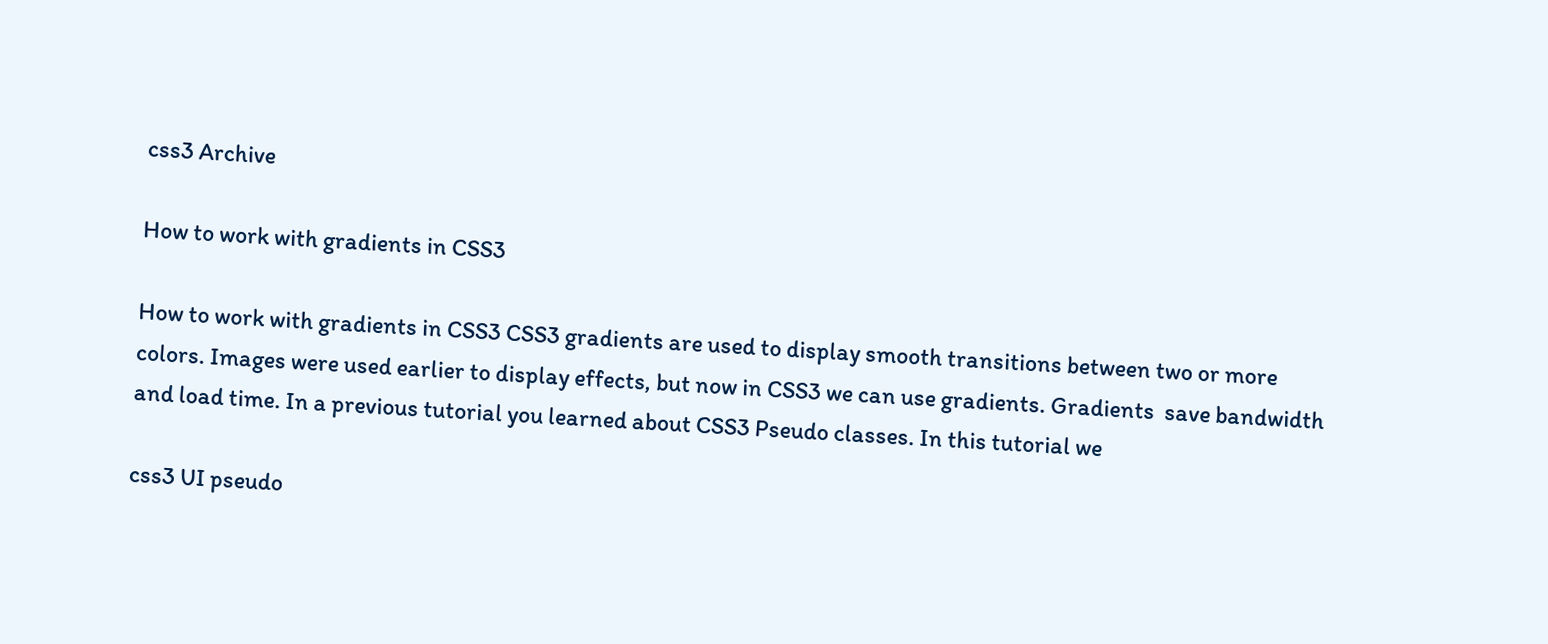css3 Archive

How to work with gradients in CSS3

How to work with gradients in CSS3 CSS3 gradients are used to display smooth transitions between two or more colors. Images were used earlier to display effects, but now in CSS3 we can use gradients. Gradients  save bandwidth and load time. In a previous tutorial you learned about CSS3 Pseudo classes. In this tutorial we

css3 UI pseudo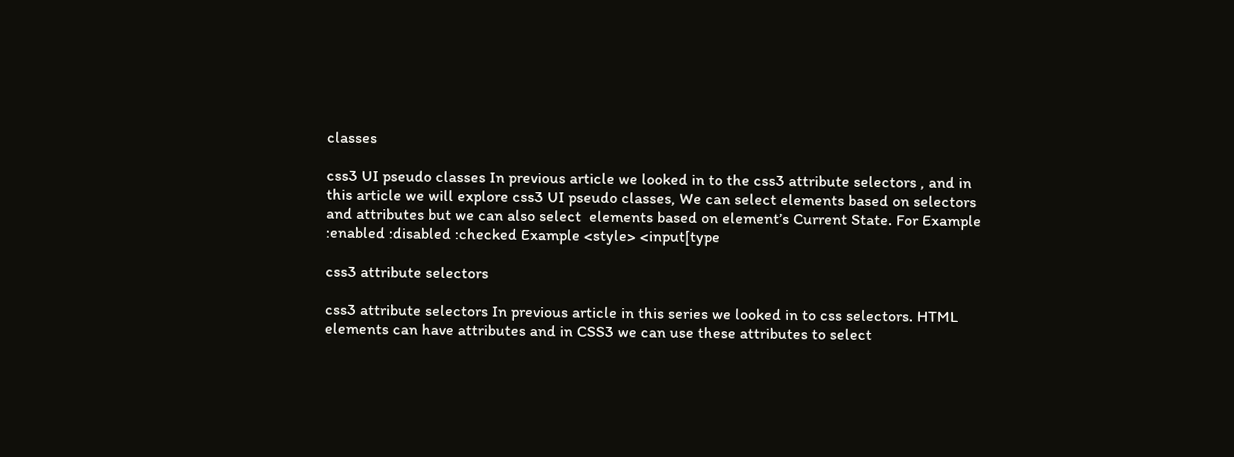classes

css3 UI pseudo classes In previous article we looked in to the css3 attribute selectors , and in this article we will explore css3 UI pseudo classes, We can select elements based on selectors and attributes but we can also select  elements based on element’s Current State. For Example :enabled :disabled :checked Example <style> <input[type

css3 attribute selectors

css3 attribute selectors In previous article in this series we looked in to css selectors. HTML elements can have attributes and in CSS3 we can use these attributes to select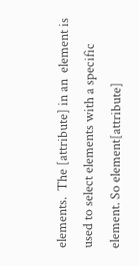elements.  The [attribute] in an  element is used to select elements with a specific element. So element[attribute]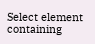Select element containing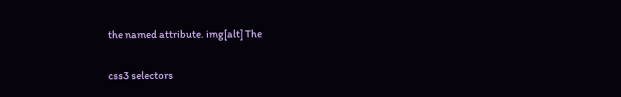the named attribute. img[alt] The

css3 selectors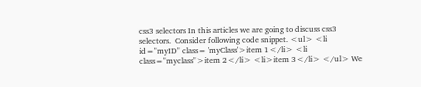css3 selectors In this articles we are going to discuss css3 selectors.  Consider following code snippet. <ul> <li id="myID" class= 'myClass'>item 1</li> <li class="myclass">item 2</li> <li>item 3</li> </ul> We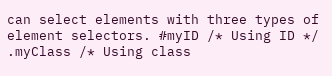can select elements with three types of element selectors. #myID /* Using ID */ .myClass /* Using class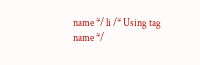name */ li /* Using tag name */